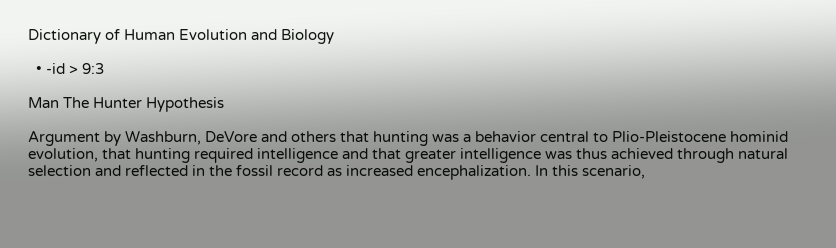Dictionary of Human Evolution and Biology

  • -id > 9:3

Man The Hunter Hypothesis

Argument by Washburn, DeVore and others that hunting was a behavior central to Plio-Pleistocene hominid evolution, that hunting required intelligence and that greater intelligence was thus achieved through natural selection and reflected in the fossil record as increased encephalization. In this scenario,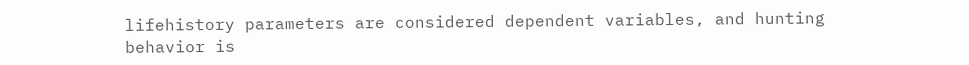lifehistory parameters are considered dependent variables, and hunting behavior is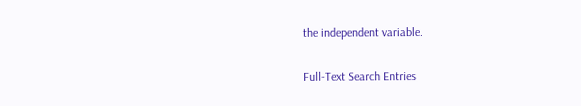the independent variable.

Full-Text Search Entries